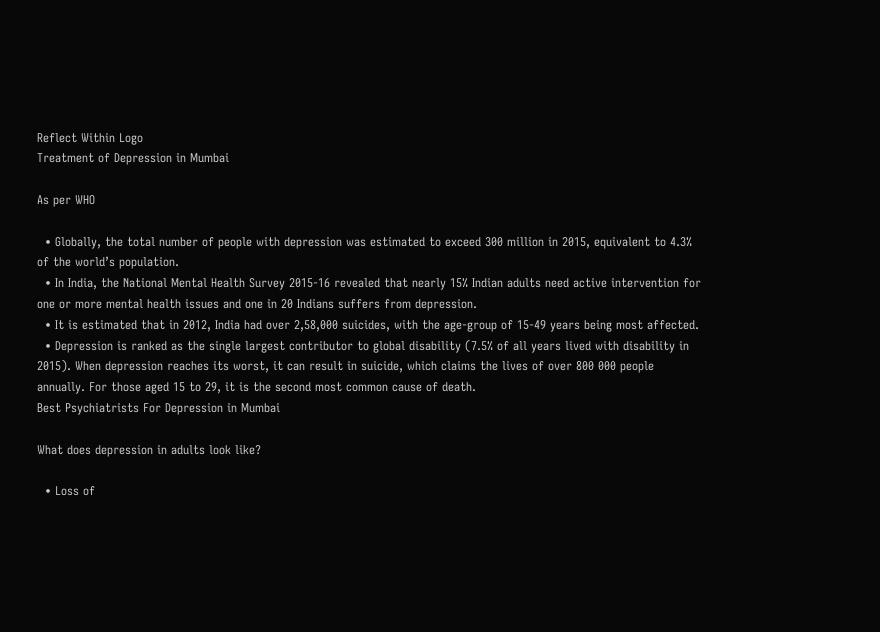Reflect Within Logo
Treatment of Depression in Mumbai

As per WHO

  • Globally, the total number of people with depression was estimated to exceed 300 million in 2015, equivalent to 4.3% of the world’s population.
  • In India, the National Mental Health Survey 2015-16 revealed that nearly 15% Indian adults need active intervention for one or more mental health issues and one in 20 Indians suffers from depression.
  • It is estimated that in 2012, India had over 2,58,000 suicides, with the age-group of 15-49 years being most affected.
  • Depression is ranked as the single largest contributor to global disability (7.5% of all years lived with disability in 2015). When depression reaches its worst, it can result in suicide, which claims the lives of over 800 000 people annually. For those aged 15 to 29, it is the second most common cause of death.
Best Psychiatrists For Depression in Mumbai

What does depression in adults look like?

  • Loss of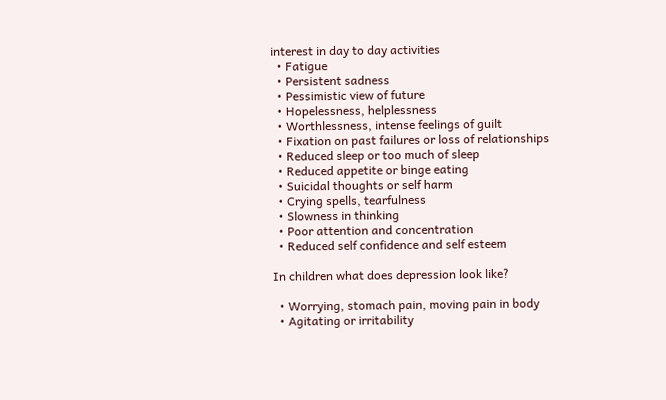interest in day to day activities
  • Fatigue
  • Persistent sadness
  • Pessimistic view of future
  • Hopelessness, helplessness
  • Worthlessness, intense feelings of guilt
  • Fixation on past failures or loss of relationships
  • Reduced sleep or too much of sleep
  • Reduced appetite or binge eating
  • Suicidal thoughts or self harm
  • Crying spells, tearfulness
  • Slowness in thinking
  • Poor attention and concentration
  • Reduced self confidence and self esteem

In children what does depression look like?

  • Worrying, stomach pain, moving pain in body
  • Agitating or irritability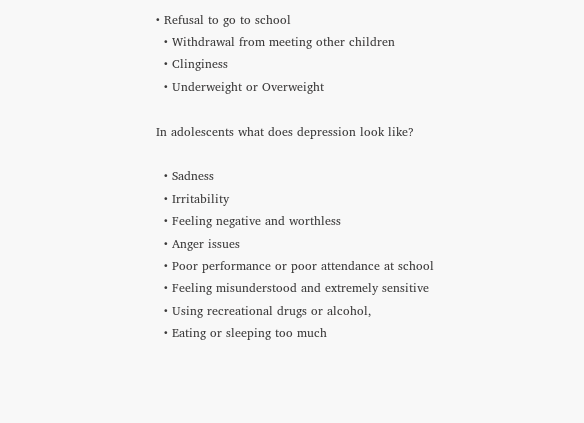• Refusal to go to school
  • Withdrawal from meeting other children
  • Clinginess
  • Underweight or Overweight

In adolescents what does depression look like?

  • Sadness
  • Irritability
  • Feeling negative and worthless
  • Anger issues
  • Poor performance or poor attendance at school
  • Feeling misunderstood and extremely sensitive
  • Using recreational drugs or alcohol,
  • Eating or sleeping too much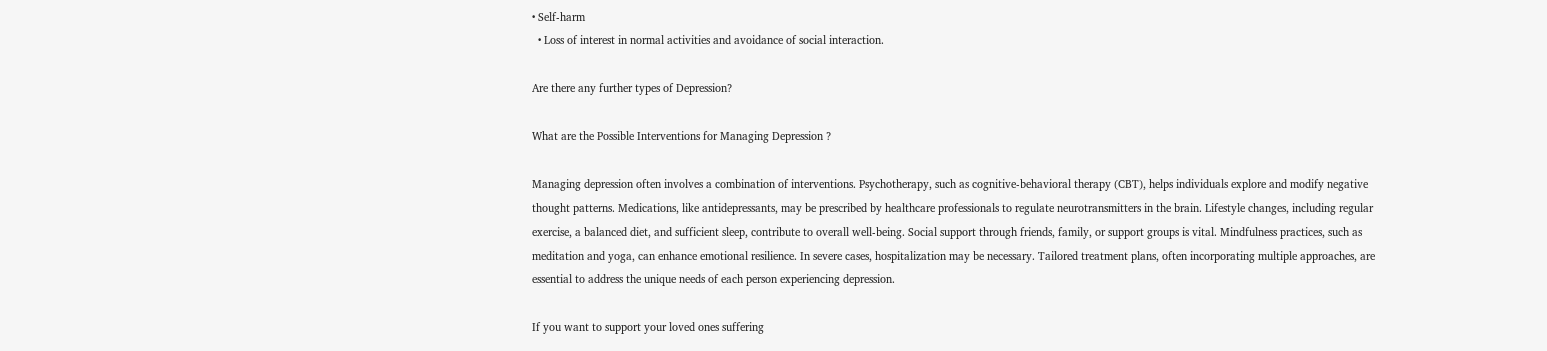• Self-harm
  • Loss of interest in normal activities and avoidance of social interaction.

Are there any further types of Depression?

What are the Possible Interventions for Managing Depression ?

Managing depression often involves a combination of interventions. Psychotherapy, such as cognitive-behavioral therapy (CBT), helps individuals explore and modify negative thought patterns. Medications, like antidepressants, may be prescribed by healthcare professionals to regulate neurotransmitters in the brain. Lifestyle changes, including regular exercise, a balanced diet, and sufficient sleep, contribute to overall well-being. Social support through friends, family, or support groups is vital. Mindfulness practices, such as meditation and yoga, can enhance emotional resilience. In severe cases, hospitalization may be necessary. Tailored treatment plans, often incorporating multiple approaches, are essential to address the unique needs of each person experiencing depression.

If you want to support your loved ones suffering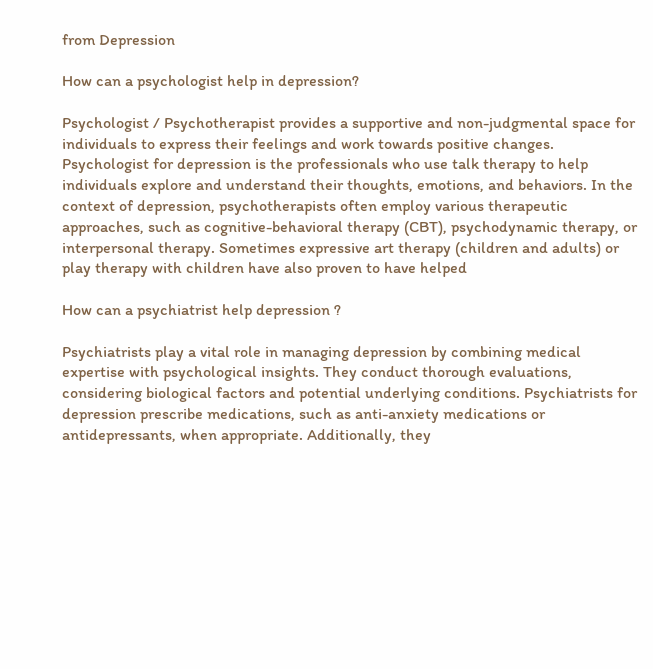from Depression

How can a psychologist help in depression?

Psychologist / Psychotherapist provides a supportive and non-judgmental space for individuals to express their feelings and work towards positive changes. Psychologist for depression is the professionals who use talk therapy to help individuals explore and understand their thoughts, emotions, and behaviors. In the context of depression, psychotherapists often employ various therapeutic approaches, such as cognitive-behavioral therapy (CBT), psychodynamic therapy, or interpersonal therapy. Sometimes expressive art therapy (children and adults) or play therapy with children have also proven to have helped

How can a psychiatrist help depression ?

Psychiatrists play a vital role in managing depression by combining medical expertise with psychological insights. They conduct thorough evaluations, considering biological factors and potential underlying conditions. Psychiatrists for depression prescribe medications, such as anti-anxiety medications or antidepressants, when appropriate. Additionally, they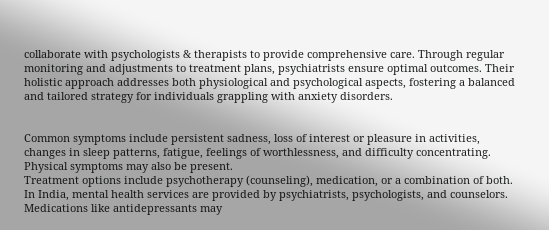collaborate with psychologists & therapists to provide comprehensive care. Through regular monitoring and adjustments to treatment plans, psychiatrists ensure optimal outcomes. Their holistic approach addresses both physiological and psychological aspects, fostering a balanced and tailored strategy for individuals grappling with anxiety disorders.


Common symptoms include persistent sadness, loss of interest or pleasure in activities, changes in sleep patterns, fatigue, feelings of worthlessness, and difficulty concentrating. Physical symptoms may also be present.
Treatment options include psychotherapy (counseling), medication, or a combination of both. In India, mental health services are provided by psychiatrists, psychologists, and counselors. Medications like antidepressants may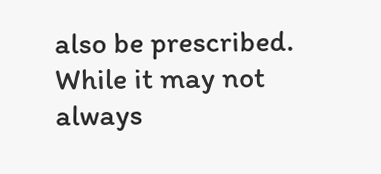also be prescribed.
While it may not always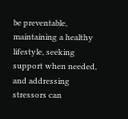be preventable, maintaining a healthy lifestyle, seeking support when needed, and addressing stressors can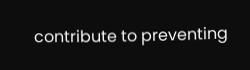contribute to preventing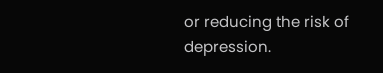or reducing the risk of depression.